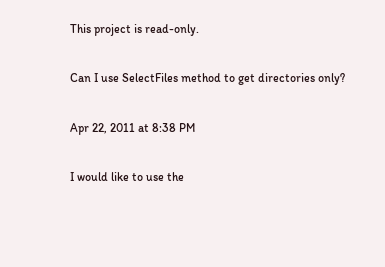This project is read-only.

Can I use SelectFiles method to get directories only?

Apr 22, 2011 at 8:38 PM

I would like to use the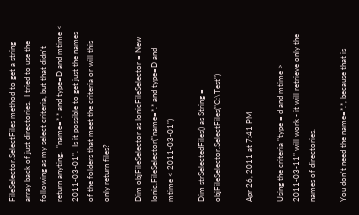FileSelector.SelectFiles method to get a string array back of just directories.  I tried to use the following as my select criteria, but that didn't return anyting.  "name=*.* and type=D and mtime < 2011-03-01".  Is it possible to get just the names of the folders that meet the criteria or will this only return files?

Dim objFileSelector as IonicFileSelector = New Ionic.FileSelector("name=*.* and type=D and mtime < 2011-03-01")

Dim strSelectedFiles() as String = objFileSelector.SelectFiles("C:\Test")

Apr 26, 2011 at 7:41 PM

Using the criteria "type = d and mtime > 2011-03-11" will work - it will retrieve only the names of directories.

You don't need the name=*.*, because that is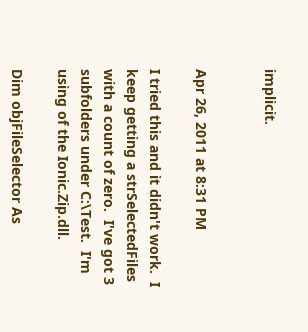implicit.


Apr 26, 2011 at 8:31 PM

I tried this and it didn't work.  I keep getting a strSelectedFiles with a count of zero.  I've got 3 subfolders under C:\Test.  I'm using of the Ionic.Zip.dll.

Dim objFileSelector As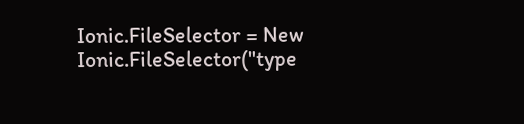Ionic.FileSelector = New Ionic.FileSelector("type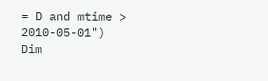= D and mtime > 2010-05-01")
Dim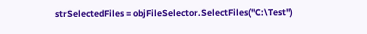strSelectedFiles = objFileSelector.SelectFiles("C:\Test")